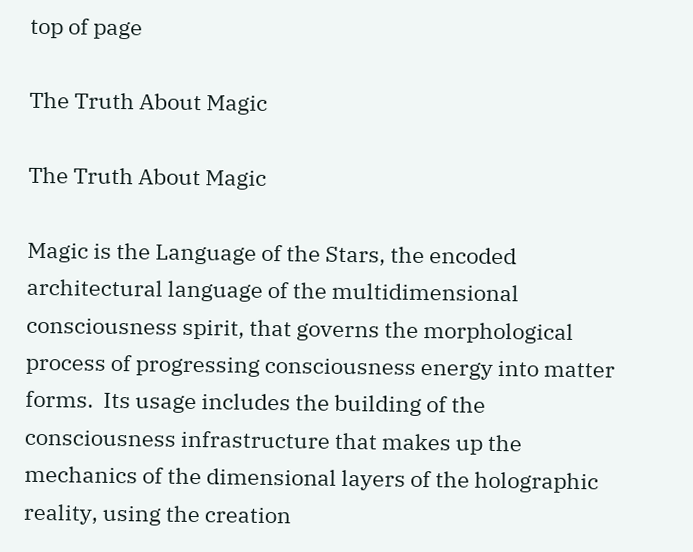top of page

The Truth About Magic

The Truth About Magic

Magic is the Language of the Stars, the encoded architectural language of the multidimensional consciousness spirit, that governs the morphological process of progressing consciousness energy into matter forms.  Its usage includes the building of the consciousness infrastructure that makes up the mechanics of the dimensional layers of the holographic reality, using the creation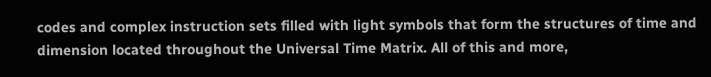codes and complex instruction sets filled with light symbols that form the structures of time and dimension located throughout the Universal Time Matrix. All of this and more,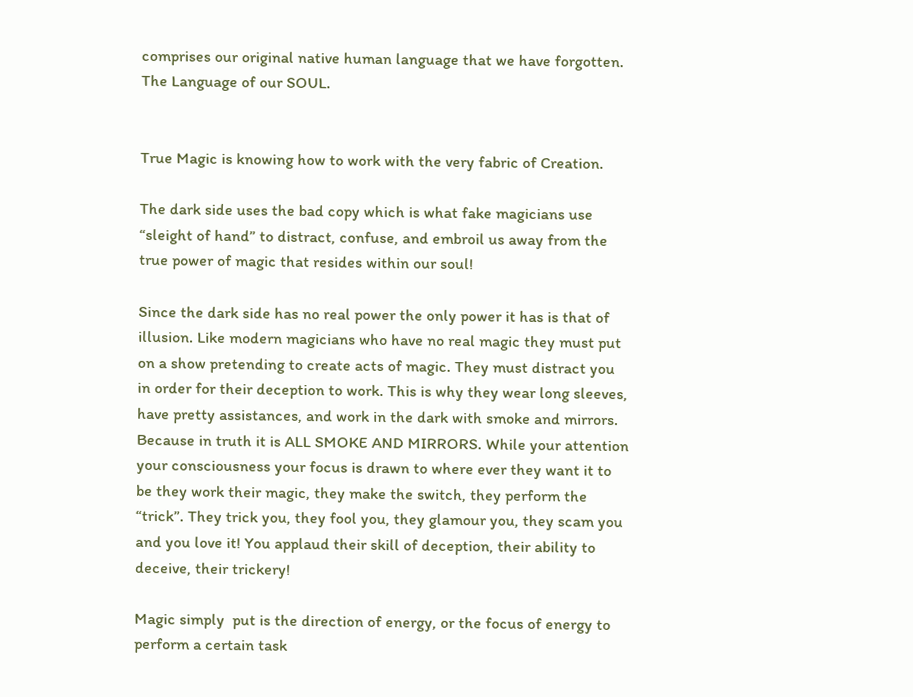comprises our original native human language that we have forgotten. The Language of our SOUL.


True Magic is knowing how to work with the very fabric of Creation.

The dark side uses the bad copy which is what fake magicians use “sleight of hand” to distract, confuse, and embroil us away from the true power of magic that resides within our soul!

Since the dark side has no real power the only power it has is that of illusion. Like modern magicians who have no real magic they must put on a show pretending to create acts of magic. They must distract you in order for their deception to work. This is why they wear long sleeves, have pretty assistances, and work in the dark with smoke and mirrors. Because in truth it is ALL SMOKE AND MIRRORS. While your attention your consciousness your focus is drawn to where ever they want it to be they work their magic, they make the switch, they perform the “trick”. They trick you, they fool you, they glamour you, they scam you and you love it! You applaud their skill of deception, their ability to deceive, their trickery!

Magic simply  put is the direction of energy, or the focus of energy to perform a certain task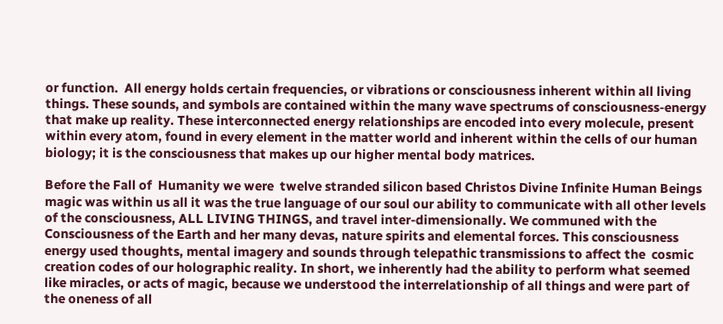or function.  All energy holds certain frequencies, or vibrations or consciousness inherent within all living things. These sounds, and symbols are contained within the many wave spectrums of consciousness-energy that make up reality. These interconnected energy relationships are encoded into every molecule, present within every atom, found in every element in the matter world and inherent within the cells of our human biology; it is the consciousness that makes up our higher mental body matrices.

Before the Fall of  Humanity we were  twelve stranded silicon based Christos Divine Infinite Human Beings magic was within us all it was the true language of our soul our ability to communicate with all other levels of the consciousness, ALL LIVING THINGS, and travel inter-dimensionally. We communed with the Consciousness of the Earth and her many devas, nature spirits and elemental forces. This consciousness energy used thoughts, mental imagery and sounds through telepathic transmissions to affect the  cosmic creation codes of our holographic reality. In short, we inherently had the ability to perform what seemed like miracles, or acts of magic, because we understood the interrelationship of all things and were part of the oneness of all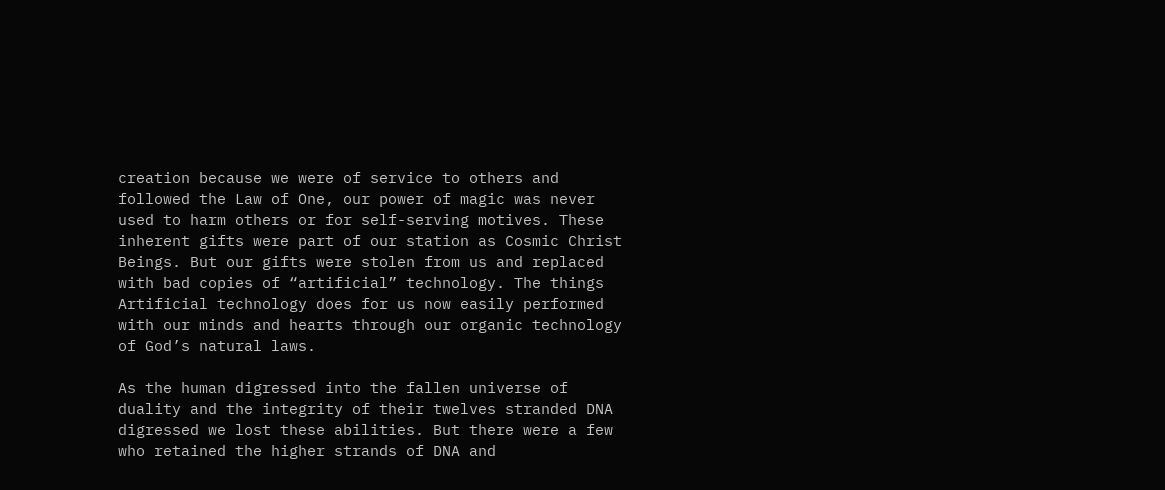creation because we were of service to others and followed the Law of One, our power of magic was never used to harm others or for self-serving motives. These inherent gifts were part of our station as Cosmic Christ Beings. But our gifts were stolen from us and replaced with bad copies of “artificial” technology. The things Artificial technology does for us now easily performed with our minds and hearts through our organic technology of God’s natural laws.

As the human digressed into the fallen universe of duality and the integrity of their twelves stranded DNA digressed we lost these abilities. But there were a few who retained the higher strands of DNA and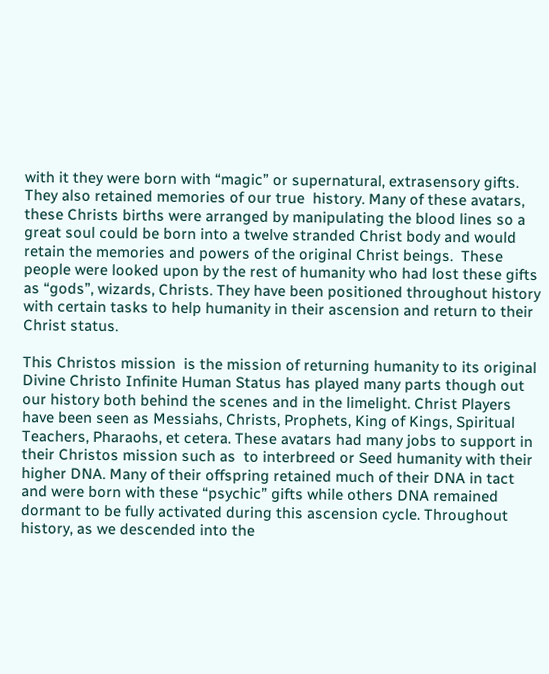with it they were born with “magic” or supernatural, extrasensory gifts. They also retained memories of our true  history. Many of these avatars, these Christs births were arranged by manipulating the blood lines so a great soul could be born into a twelve stranded Christ body and would retain the memories and powers of the original Christ beings.  These people were looked upon by the rest of humanity who had lost these gifts as “gods”, wizards, Christs. They have been positioned throughout history with certain tasks to help humanity in their ascension and return to their Christ status.

This Christos mission  is the mission of returning humanity to its original Divine Christo Infinite Human Status has played many parts though out our history both behind the scenes and in the limelight. Christ Players have been seen as Messiahs, Christs, Prophets, King of Kings, Spiritual Teachers, Pharaohs, et cetera. These avatars had many jobs to support in their Christos mission such as  to interbreed or Seed humanity with their higher DNA. Many of their offspring retained much of their DNA in tact and were born with these “psychic” gifts while others DNA remained dormant to be fully activated during this ascension cycle. Throughout history, as we descended into the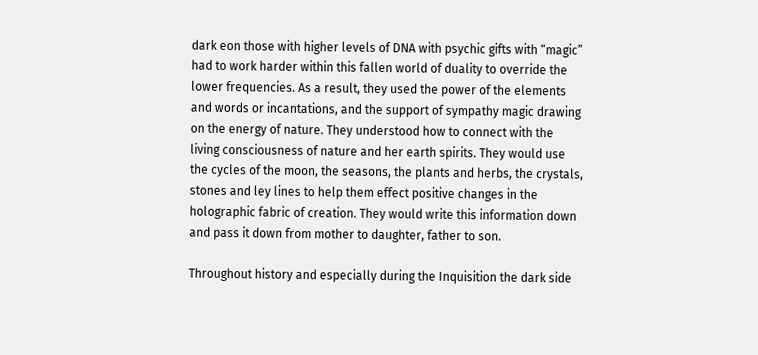dark eon those with higher levels of DNA with psychic gifts with “magic” had to work harder within this fallen world of duality to override the lower frequencies. As a result, they used the power of the elements and words or incantations, and the support of sympathy magic drawing on the energy of nature. They understood how to connect with the living consciousness of nature and her earth spirits. They would use the cycles of the moon, the seasons, the plants and herbs, the crystals, stones and ley lines to help them effect positive changes in the holographic fabric of creation. They would write this information down and pass it down from mother to daughter, father to son.

Throughout history and especially during the Inquisition the dark side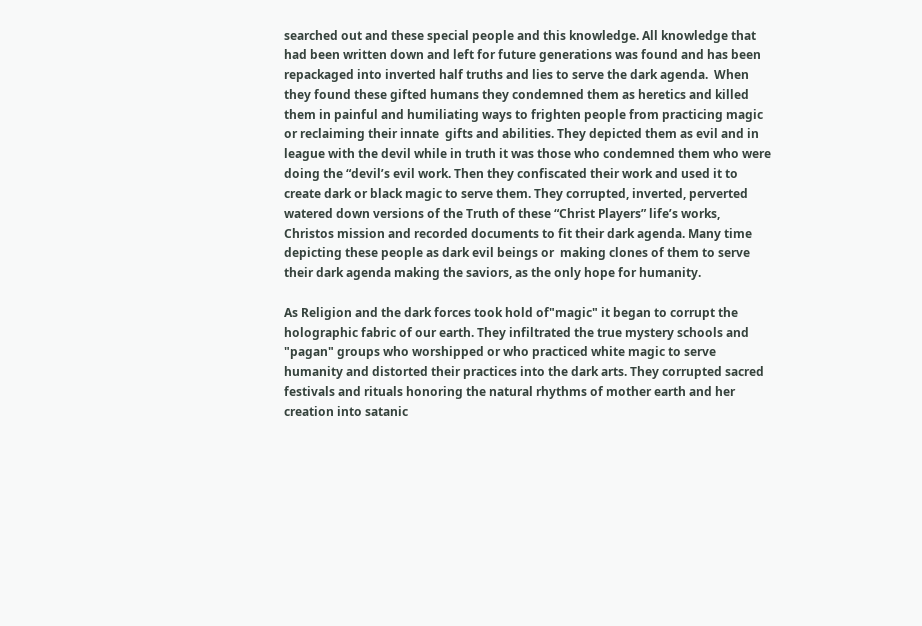searched out and these special people and this knowledge. All knowledge that had been written down and left for future generations was found and has been repackaged into inverted half truths and lies to serve the dark agenda.  When they found these gifted humans they condemned them as heretics and killed them in painful and humiliating ways to frighten people from practicing magic or reclaiming their innate  gifts and abilities. They depicted them as evil and in league with the devil while in truth it was those who condemned them who were doing the “devil’s evil work. Then they confiscated their work and used it to create dark or black magic to serve them. They corrupted, inverted, perverted watered down versions of the Truth of these “Christ Players” life’s works, Christos mission and recorded documents to fit their dark agenda. Many time depicting these people as dark evil beings or  making clones of them to serve their dark agenda making the saviors, as the only hope for humanity.

As Religion and the dark forces took hold of"magic" it began to corrupt the holographic fabric of our earth. They infiltrated the true mystery schools and "pagan" groups who worshipped or who practiced white magic to serve humanity and distorted their practices into the dark arts. They corrupted sacred festivals and rituals honoring the natural rhythms of mother earth and her creation into satanic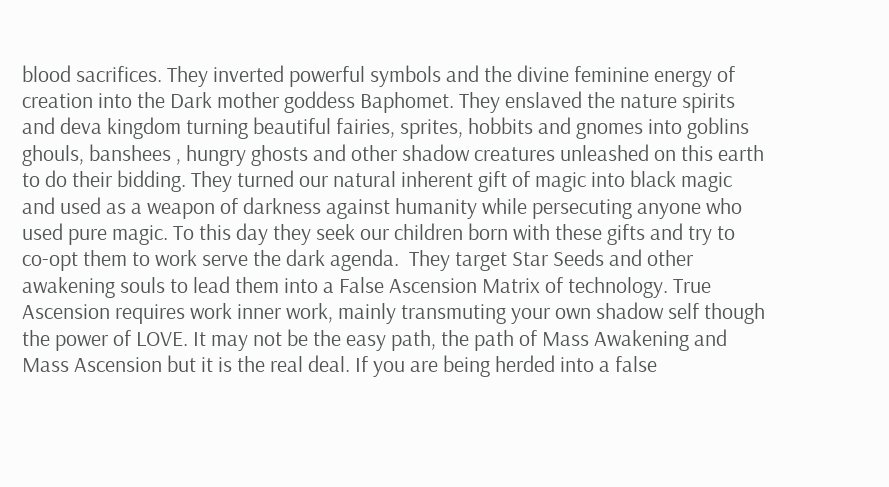blood sacrifices. They inverted powerful symbols and the divine feminine energy of creation into the Dark mother goddess Baphomet. They enslaved the nature spirits and deva kingdom turning beautiful fairies, sprites, hobbits and gnomes into goblins ghouls, banshees , hungry ghosts and other shadow creatures unleashed on this earth to do their bidding. They turned our natural inherent gift of magic into black magic and used as a weapon of darkness against humanity while persecuting anyone who used pure magic. To this day they seek our children born with these gifts and try to co-opt them to work serve the dark agenda.  They target Star Seeds and other awakening souls to lead them into a False Ascension Matrix of technology. True Ascension requires work inner work, mainly transmuting your own shadow self though the power of LOVE. It may not be the easy path, the path of Mass Awakening and Mass Ascension but it is the real deal. If you are being herded into a false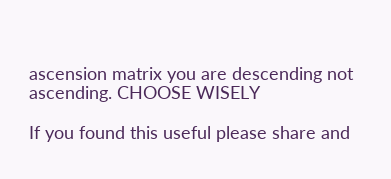ascension matrix you are descending not ascending. CHOOSE WISELY

If you found this useful please share and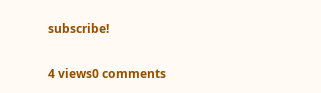subscribe!

4 views0 comments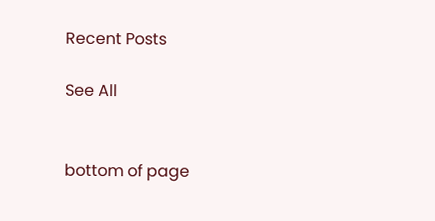Recent Posts

See All


bottom of page